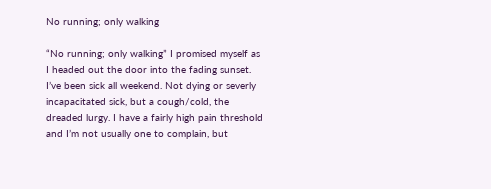No running; only walking

“No running; only walking” I promised myself as I headed out the door into the fading sunset.  I’ve been sick all weekend. Not dying or severly incapacitated sick, but a cough/cold, the dreaded lurgy. I have a fairly high pain threshold and I’m not usually one to complain, but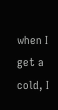when I get a cold, I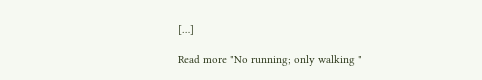[…]

Read more "No running; only walking "